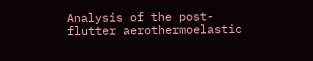Analysis of the post-flutter aerothermoelastic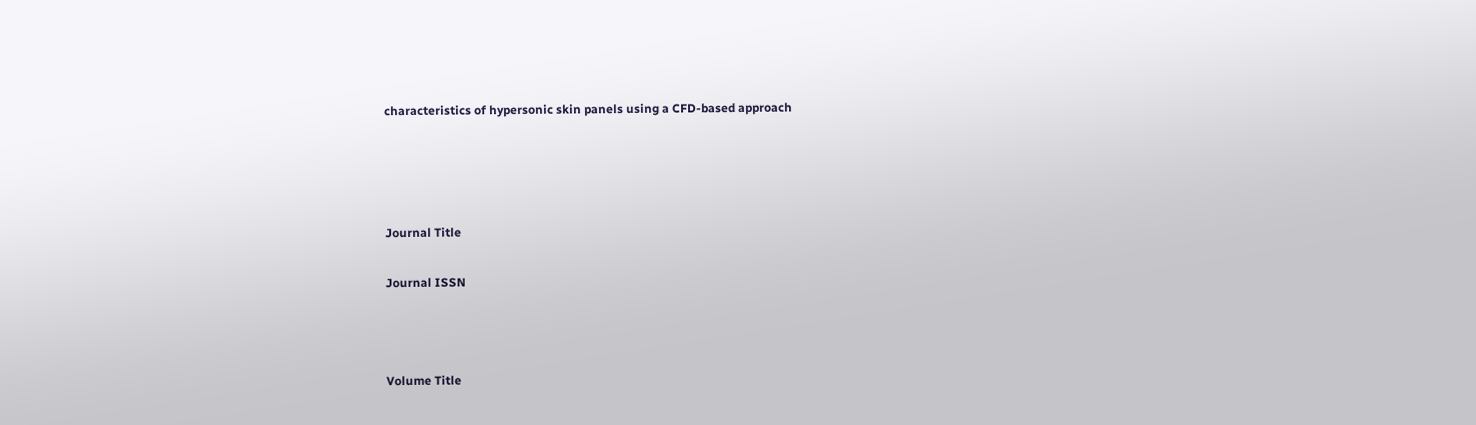characteristics of hypersonic skin panels using a CFD-based approach




Journal Title

Journal ISSN



Volume Title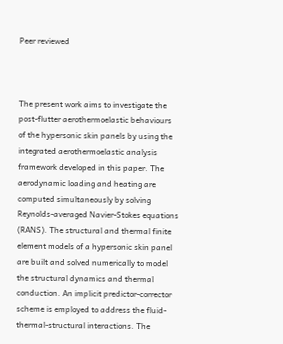Peer reviewed



The present work aims to investigate the post-flutter aerothermoelastic behaviours of the hypersonic skin panels by using the integrated aerothermoelastic analysis framework developed in this paper. The aerodynamic loading and heating are computed simultaneously by solving Reynolds-averaged Navier-Stokes equations (RANS). The structural and thermal finite element models of a hypersonic skin panel are built and solved numerically to model the structural dynamics and thermal conduction. An implicit predictor-corrector scheme is employed to address the fluid-thermal-structural interactions. The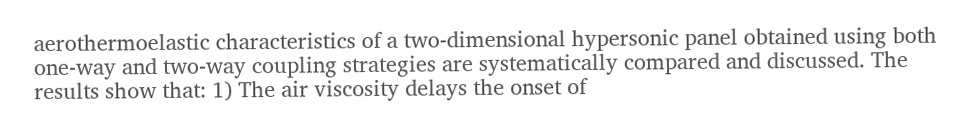aerothermoelastic characteristics of a two-dimensional hypersonic panel obtained using both one-way and two-way coupling strategies are systematically compared and discussed. The results show that: 1) The air viscosity delays the onset of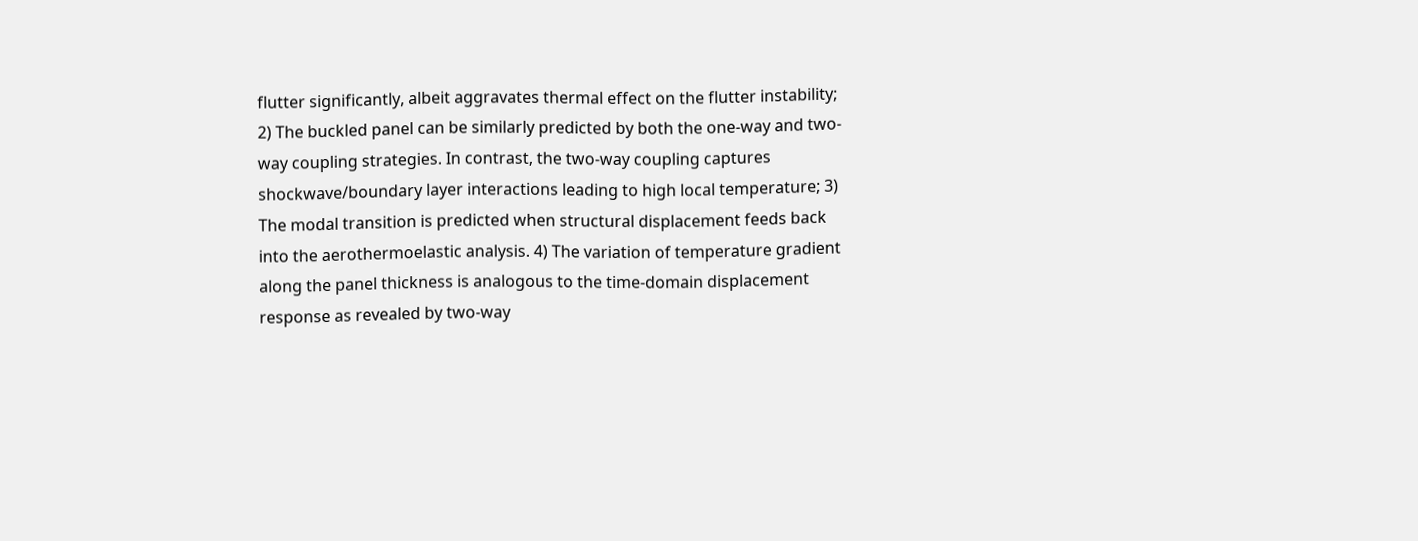flutter significantly, albeit aggravates thermal effect on the flutter instability; 2) The buckled panel can be similarly predicted by both the one-way and two-way coupling strategies. In contrast, the two-way coupling captures shockwave/boundary layer interactions leading to high local temperature; 3) The modal transition is predicted when structural displacement feeds back into the aerothermoelastic analysis. 4) The variation of temperature gradient along the panel thickness is analogous to the time-domain displacement response as revealed by two-way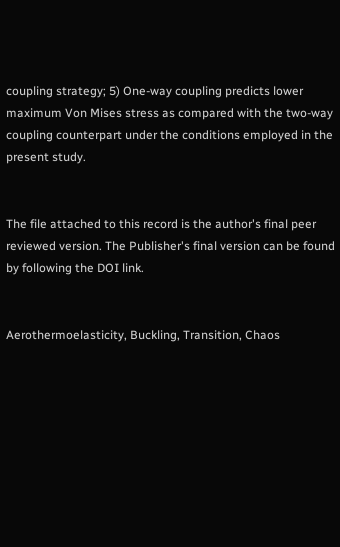coupling strategy; 5) One-way coupling predicts lower maximum Von Mises stress as compared with the two-way coupling counterpart under the conditions employed in the present study.


The file attached to this record is the author's final peer reviewed version. The Publisher's final version can be found by following the DOI link.


Aerothermoelasticity, Buckling, Transition, Chaos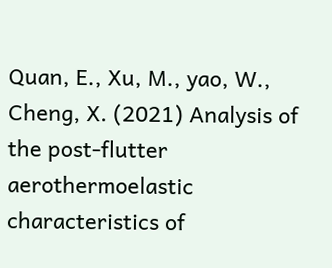Quan, E., Xu, M., yao, W., Cheng, X. (2021) Analysis of the post-flutter aerothermoelastic characteristics of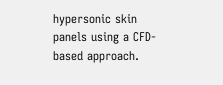hypersonic skin panels using a CFD-based approach.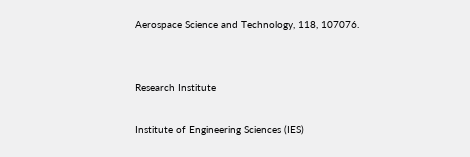Aerospace Science and Technology, 118, 107076.


Research Institute

Institute of Engineering Sciences (IES)